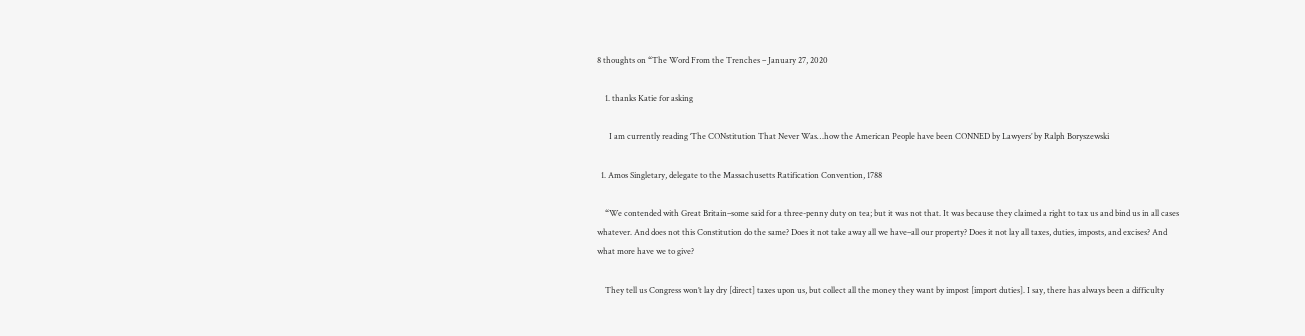8 thoughts on “The Word From the Trenches – January 27, 2020

    1. thanks Katie for asking

      I am currently reading ‘The CONstitution That Never Was…how the American People have been CONNED by Lawyers’ by Ralph Boryszewski

  1. Amos Singletary, delegate to the Massachusetts Ratification Convention, 1788

    “We contended with Great Britain–some said for a three-penny duty on tea; but it was not that. It was because they claimed a right to tax us and bind us in all cases whatever. And does not this Constitution do the same? Does it not take away all we have–all our property? Does it not lay all taxes, duties, imposts, and excises? And what more have we to give?

    They tell us Congress won’t lay dry [direct] taxes upon us, but collect all the money they want by impost [import duties]. I say, there has always been a difficulty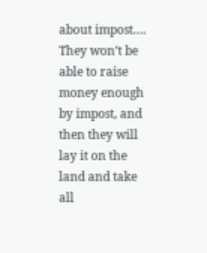about impost…. They won’t be able to raise money enough by impost, and then they will lay it on the land and take all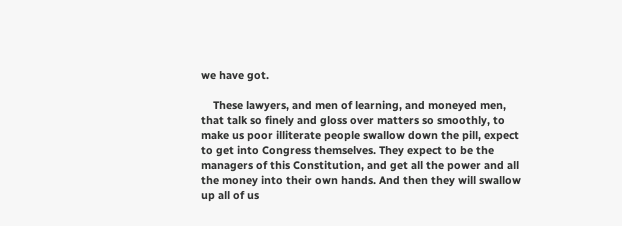we have got.

    These lawyers, and men of learning, and moneyed men, that talk so finely and gloss over matters so smoothly, to make us poor illiterate people swallow down the pill, expect to get into Congress themselves. They expect to be the managers of this Constitution, and get all the power and all the money into their own hands. And then they will swallow up all of us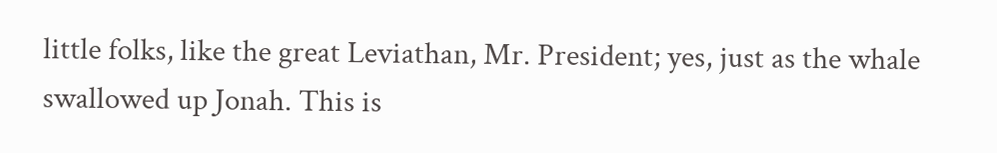little folks, like the great Leviathan, Mr. President; yes, just as the whale swallowed up Jonah. This is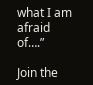what I am afraid of….”

Join the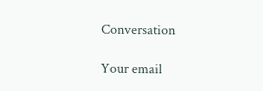Conversation

Your email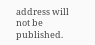address will not be published.